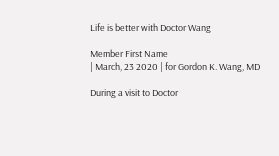Life is better with Doctor Wang

Member First Name
| March, 23 2020 | for Gordon K. Wang, MD

During a visit to Doctor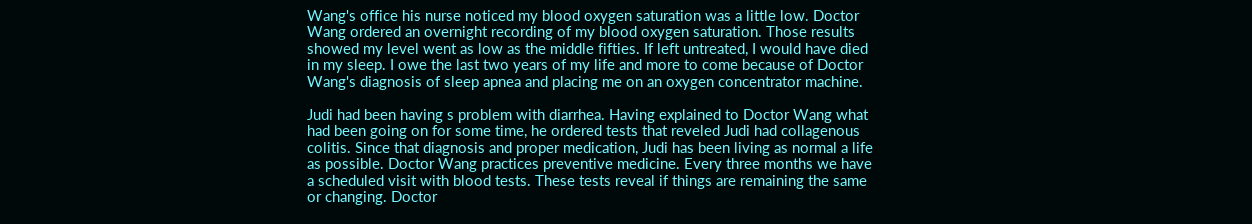Wang's office his nurse noticed my blood oxygen saturation was a little low. Doctor Wang ordered an overnight recording of my blood oxygen saturation. Those results showed my level went as low as the middle fifties. If left untreated, I would have died in my sleep. I owe the last two years of my life and more to come because of Doctor Wang's diagnosis of sleep apnea and placing me on an oxygen concentrator machine.

Judi had been having s problem with diarrhea. Having explained to Doctor Wang what had been going on for some time, he ordered tests that reveled Judi had collagenous colitis. Since that diagnosis and proper medication, Judi has been living as normal a life as possible. Doctor Wang practices preventive medicine. Every three months we have a scheduled visit with blood tests. These tests reveal if things are remaining the same or changing. Doctor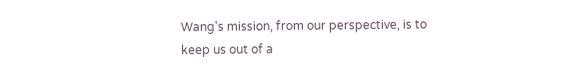Wang's mission, from our perspective, is to keep us out of a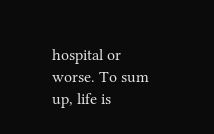hospital or worse. To sum up, life is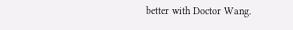better with Doctor Wang.